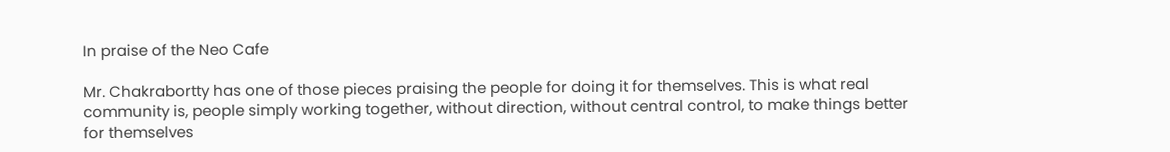In praise of the Neo Cafe

Mr. Chakrabortty has one of those pieces praising the people for doing it for themselves. This is what real community is, people simply working together, without direction, without central control, to make things better for themselves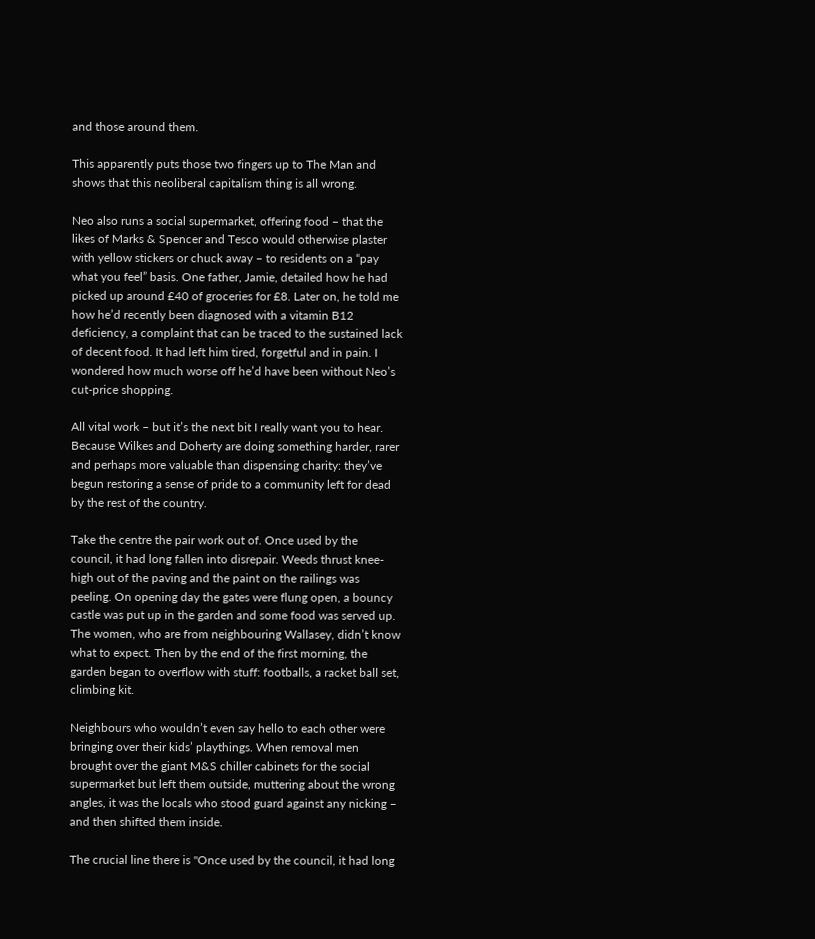and those around them.

This apparently puts those two fingers up to The Man and shows that this neoliberal capitalism thing is all wrong.

Neo also runs a social supermarket, offering food – that the likes of Marks & Spencer and Tesco would otherwise plaster with yellow stickers or chuck away – to residents on a “pay what you feel” basis. One father, Jamie, detailed how he had picked up around £40 of groceries for £8. Later on, he told me how he’d recently been diagnosed with a vitamin B12 deficiency, a complaint that can be traced to the sustained lack of decent food. It had left him tired, forgetful and in pain. I wondered how much worse off he’d have been without Neo’s cut-price shopping.

All vital work – but it’s the next bit I really want you to hear. Because Wilkes and Doherty are doing something harder, rarer and perhaps more valuable than dispensing charity: they’ve begun restoring a sense of pride to a community left for dead by the rest of the country.

Take the centre the pair work out of. Once used by the council, it had long fallen into disrepair. Weeds thrust knee-high out of the paving and the paint on the railings was peeling. On opening day the gates were flung open, a bouncy castle was put up in the garden and some food was served up. The women, who are from neighbouring Wallasey, didn’t know what to expect. Then by the end of the first morning, the garden began to overflow with stuff: footballs, a racket ball set, climbing kit.

Neighbours who wouldn’t even say hello to each other were bringing over their kids’ playthings. When removal men brought over the giant M&S chiller cabinets for the social supermarket but left them outside, muttering about the wrong angles, it was the locals who stood guard against any nicking – and then shifted them inside.

The crucial line there is "Once used by the council, it had long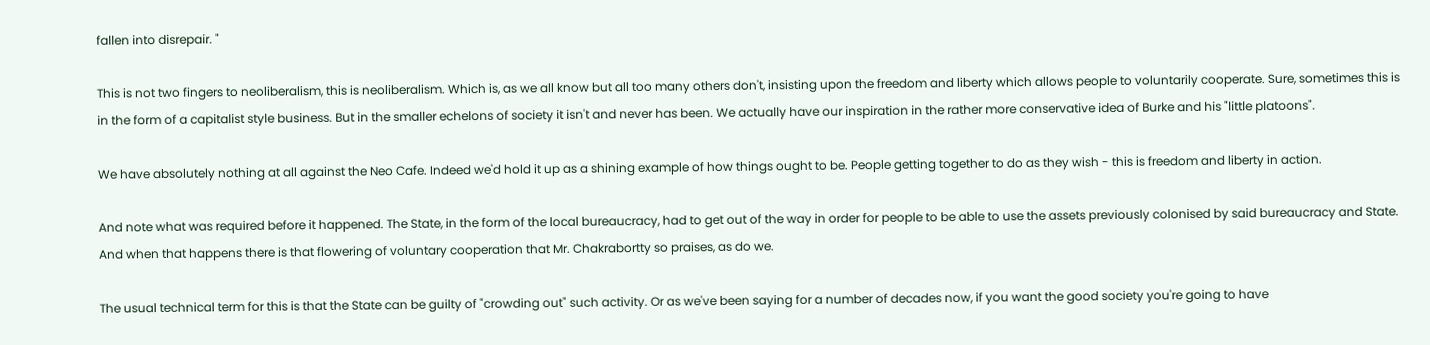fallen into disrepair. "

This is not two fingers to neoliberalism, this is neoliberalism. Which is, as we all know but all too many others don't, insisting upon the freedom and liberty which allows people to voluntarily cooperate. Sure, sometimes this is in the form of a capitalist style business. But in the smaller echelons of society it isn't and never has been. We actually have our inspiration in the rather more conservative idea of Burke and his "little platoons".

We have absolutely nothing at all against the Neo Cafe. Indeed we'd hold it up as a shining example of how things ought to be. People getting together to do as they wish - this is freedom and liberty in action.

And note what was required before it happened. The State, in the form of the local bureaucracy, had to get out of the way in order for people to be able to use the assets previously colonised by said bureaucracy and State. And when that happens there is that flowering of voluntary cooperation that Mr. Chakrabortty so praises, as do we.

The usual technical term for this is that the State can be guilty of "crowding out" such activity. Or as we've been saying for a number of decades now, if you want the good society you're going to have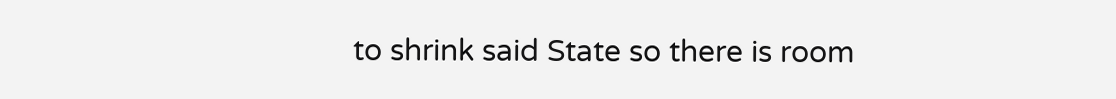to shrink said State so there is room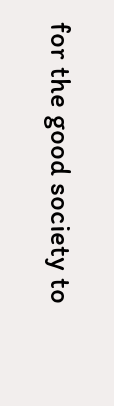for the good society to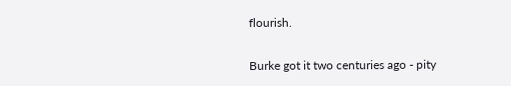flourish.

Burke got it two centuries ago - pity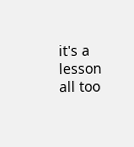it's a lesson all too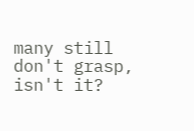many still don't grasp, isn't it?